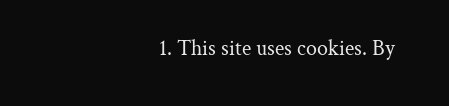1. This site uses cookies. By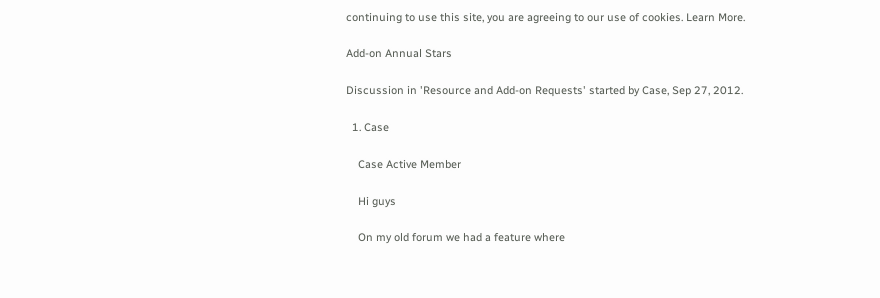continuing to use this site, you are agreeing to our use of cookies. Learn More.

Add-on Annual Stars

Discussion in 'Resource and Add-on Requests' started by Case, Sep 27, 2012.

  1. Case

    Case Active Member

    Hi guys

    On my old forum we had a feature where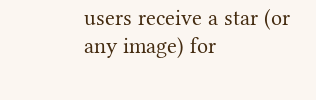users receive a star (or any image) for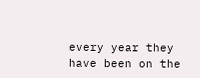every year they have been on the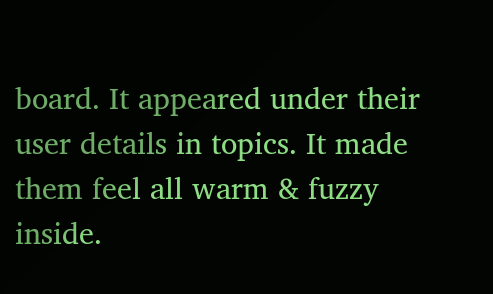board. It appeared under their user details in topics. It made them feel all warm & fuzzy inside.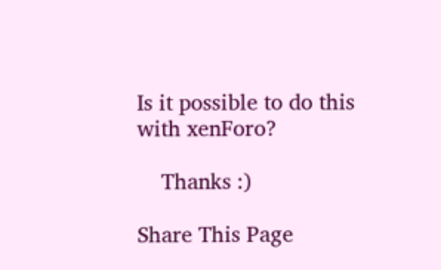Is it possible to do this with xenForo?

    Thanks :)

Share This Page